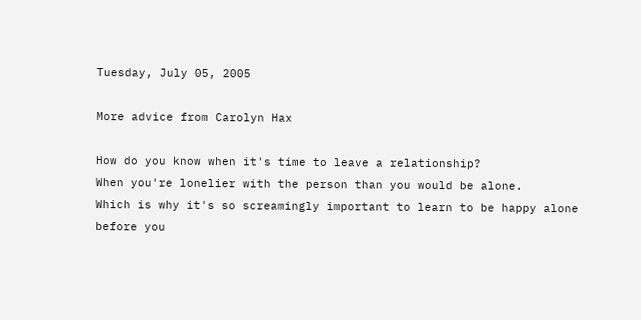Tuesday, July 05, 2005

More advice from Carolyn Hax

How do you know when it's time to leave a relationship?
When you're lonelier with the person than you would be alone.
Which is why it's so screamingly important to learn to be happy alone before you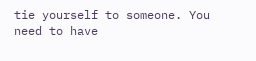tie yourself to someone. You need to have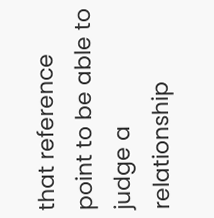that reference point to be able to judge a relationship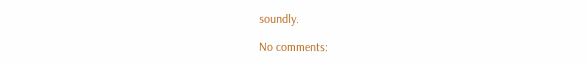soundly.

No comments: